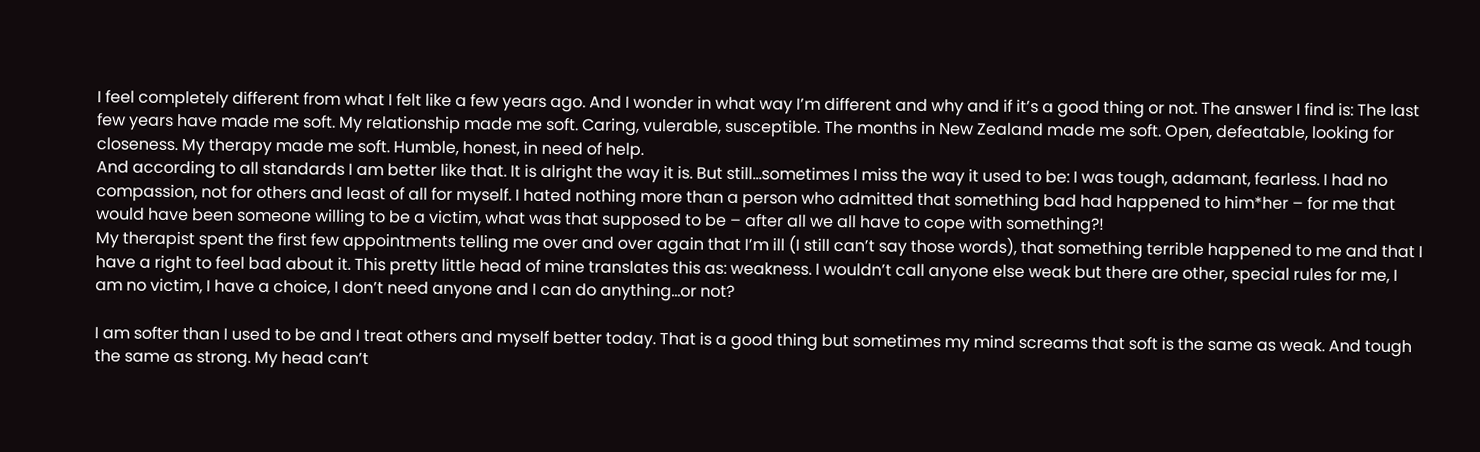I feel completely different from what I felt like a few years ago. And I wonder in what way I’m different and why and if it’s a good thing or not. The answer I find is: The last few years have made me soft. My relationship made me soft. Caring, vulerable, susceptible. The months in New Zealand made me soft. Open, defeatable, looking for closeness. My therapy made me soft. Humble, honest, in need of help.
And according to all standards I am better like that. It is alright the way it is. But still…sometimes I miss the way it used to be: I was tough, adamant, fearless. I had no compassion, not for others and least of all for myself. I hated nothing more than a person who admitted that something bad had happened to him*her – for me that would have been someone willing to be a victim, what was that supposed to be – after all we all have to cope with something?!
My therapist spent the first few appointments telling me over and over again that I’m ill (I still can’t say those words), that something terrible happened to me and that I have a right to feel bad about it. This pretty little head of mine translates this as: weakness. I wouldn’t call anyone else weak but there are other, special rules for me, I am no victim, I have a choice, I don’t need anyone and I can do anything…or not?

I am softer than I used to be and I treat others and myself better today. That is a good thing but sometimes my mind screams that soft is the same as weak. And tough the same as strong. My head can’t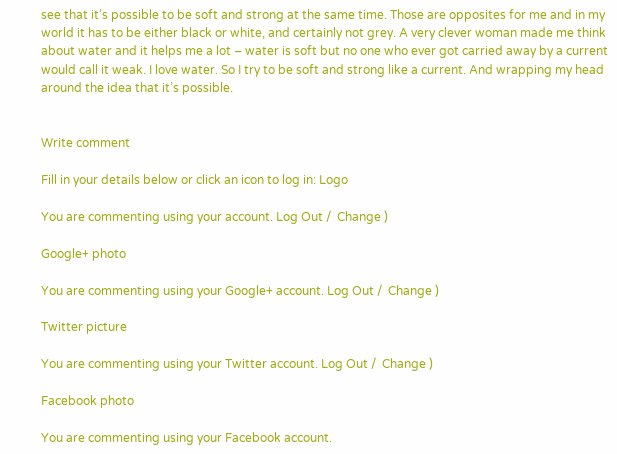see that it’s possible to be soft and strong at the same time. Those are opposites for me and in my world it has to be either black or white, and certainly not grey. A very clever woman made me think about water and it helps me a lot – water is soft but no one who ever got carried away by a current would call it weak. I love water. So I try to be soft and strong like a current. And wrapping my head around the idea that it’s possible.


Write comment

Fill in your details below or click an icon to log in: Logo

You are commenting using your account. Log Out /  Change )

Google+ photo

You are commenting using your Google+ account. Log Out /  Change )

Twitter picture

You are commenting using your Twitter account. Log Out /  Change )

Facebook photo

You are commenting using your Facebook account.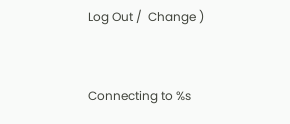Log Out /  Change )


Connecting to %s